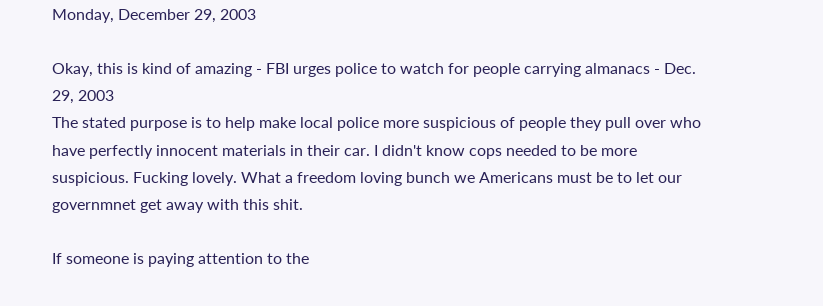Monday, December 29, 2003

Okay, this is kind of amazing - FBI urges police to watch for people carrying almanacs - Dec. 29, 2003
The stated purpose is to help make local police more suspicious of people they pull over who have perfectly innocent materials in their car. I didn't know cops needed to be more suspicious. Fucking lovely. What a freedom loving bunch we Americans must be to let our governmnet get away with this shit.

If someone is paying attention to the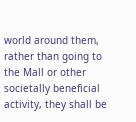world around them, rather than going to the Mall or other societally beneficial activity, they shall be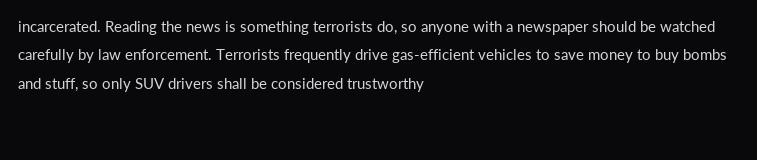incarcerated. Reading the news is something terrorists do, so anyone with a newspaper should be watched carefully by law enforcement. Terrorists frequently drive gas-efficient vehicles to save money to buy bombs and stuff, so only SUV drivers shall be considered trustworthy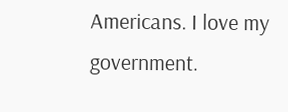Americans. I love my government.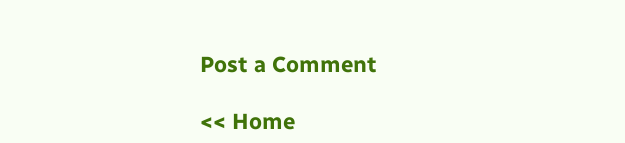Post a Comment

<< Home